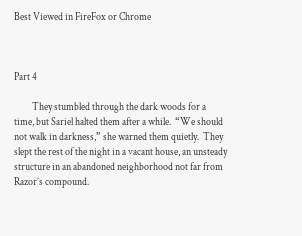Best Viewed in FireFox or Chrome



Part 4

         They stumbled through the dark woods for a time, but Sariel halted them after a while.  “We should not walk in darkness,” she warned them quietly.  They slept the rest of the night in a vacant house, an unsteady structure in an abandoned neighborhood not far from Razor’s compound.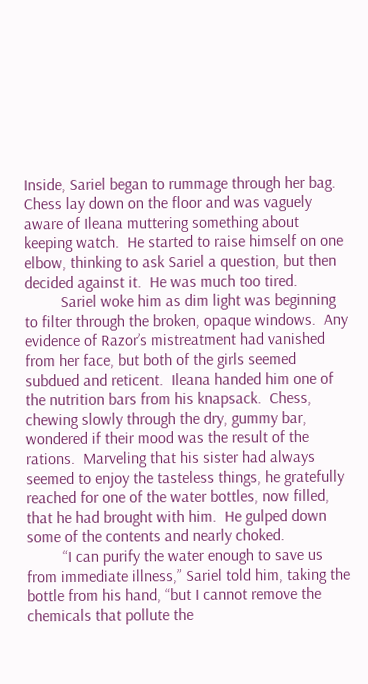Inside, Sariel began to rummage through her bag.  Chess lay down on the floor and was vaguely aware of Ileana muttering something about keeping watch.  He started to raise himself on one elbow, thinking to ask Sariel a question, but then decided against it.  He was much too tired.
         Sariel woke him as dim light was beginning to filter through the broken, opaque windows.  Any evidence of Razor’s mistreatment had vanished from her face, but both of the girls seemed subdued and reticent.  Ileana handed him one of the nutrition bars from his knapsack.  Chess, chewing slowly through the dry, gummy bar, wondered if their mood was the result of the rations.  Marveling that his sister had always seemed to enjoy the tasteless things, he gratefully reached for one of the water bottles, now filled, that he had brought with him.  He gulped down some of the contents and nearly choked.
         “I can purify the water enough to save us from immediate illness,” Sariel told him, taking the bottle from his hand, “but I cannot remove the chemicals that pollute the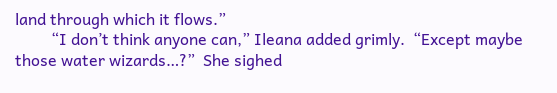land through which it flows.”
         “I don’t think anyone can,” Ileana added grimly.  “Except maybe those water wizards…?”  She sighed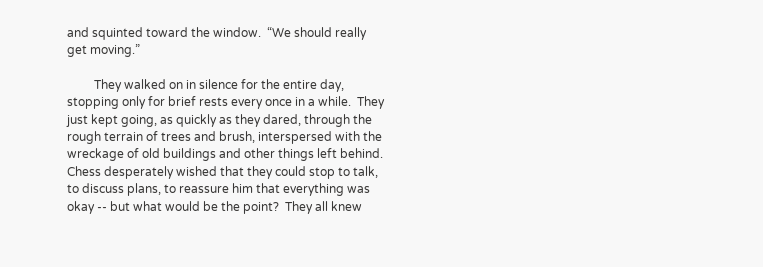and squinted toward the window.  “We should really get moving.”

         They walked on in silence for the entire day, stopping only for brief rests every once in a while.  They just kept going, as quickly as they dared, through the rough terrain of trees and brush, interspersed with the wreckage of old buildings and other things left behind.  Chess desperately wished that they could stop to talk, to discuss plans, to reassure him that everything was okay -- but what would be the point?  They all knew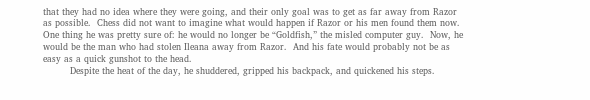that they had no idea where they were going, and their only goal was to get as far away from Razor as possible.  Chess did not want to imagine what would happen if Razor or his men found them now.  One thing he was pretty sure of: he would no longer be “Goldfish,” the misled computer guy.  Now, he would be the man who had stolen Ileana away from Razor.  And his fate would probably not be as easy as a quick gunshot to the head.
         Despite the heat of the day, he shuddered, gripped his backpack, and quickened his steps.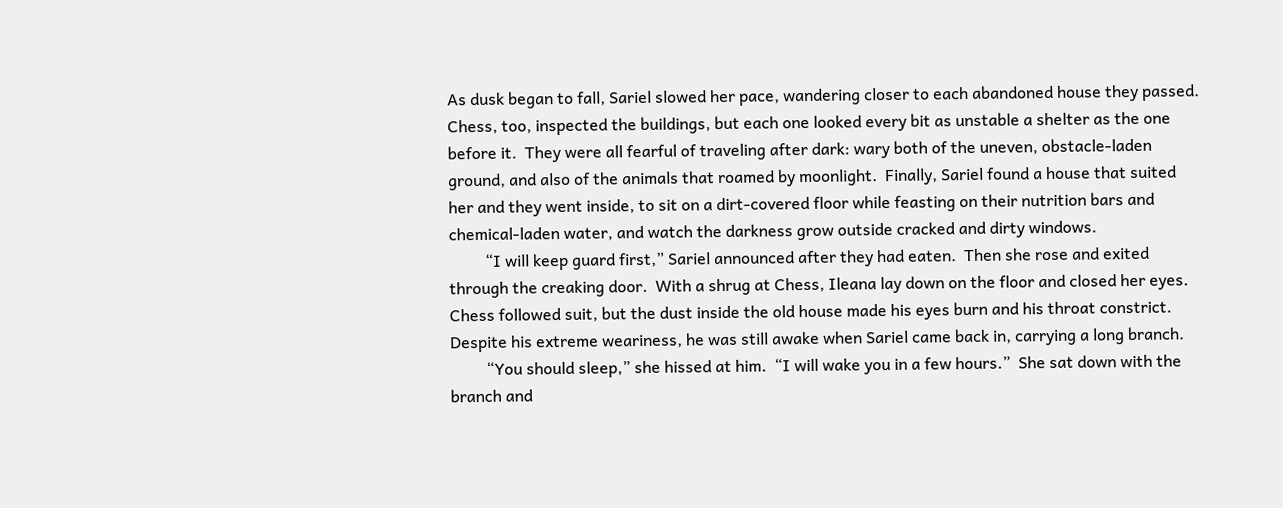As dusk began to fall, Sariel slowed her pace, wandering closer to each abandoned house they passed.  Chess, too, inspected the buildings, but each one looked every bit as unstable a shelter as the one before it.  They were all fearful of traveling after dark: wary both of the uneven, obstacle-laden ground, and also of the animals that roamed by moonlight.  Finally, Sariel found a house that suited her and they went inside, to sit on a dirt-covered floor while feasting on their nutrition bars and chemical-laden water, and watch the darkness grow outside cracked and dirty windows.
         “I will keep guard first,” Sariel announced after they had eaten.  Then she rose and exited through the creaking door.  With a shrug at Chess, Ileana lay down on the floor and closed her eyes.  Chess followed suit, but the dust inside the old house made his eyes burn and his throat constrict.  Despite his extreme weariness, he was still awake when Sariel came back in, carrying a long branch.
         “You should sleep,” she hissed at him.  “I will wake you in a few hours.”  She sat down with the branch and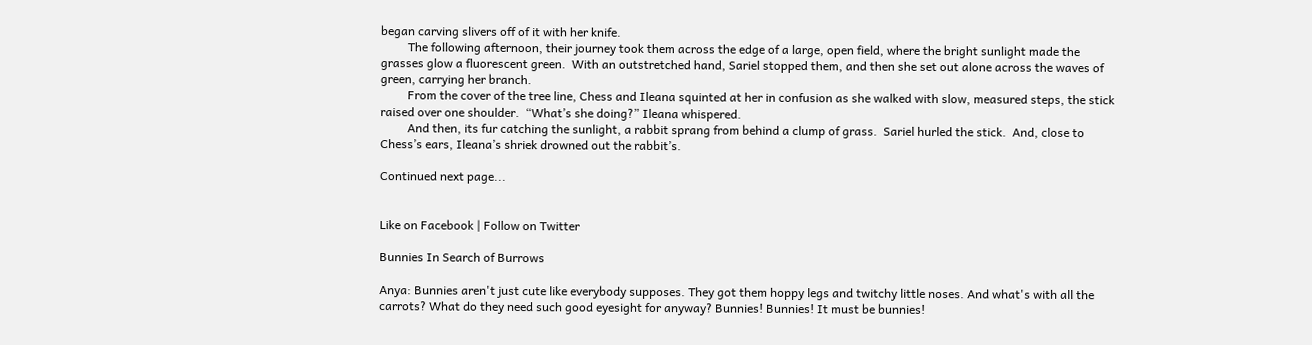began carving slivers off of it with her knife.
         The following afternoon, their journey took them across the edge of a large, open field, where the bright sunlight made the grasses glow a fluorescent green.  With an outstretched hand, Sariel stopped them, and then she set out alone across the waves of green, carrying her branch.
         From the cover of the tree line, Chess and Ileana squinted at her in confusion as she walked with slow, measured steps, the stick raised over one shoulder.  “What’s she doing?” Ileana whispered.
         And then, its fur catching the sunlight, a rabbit sprang from behind a clump of grass.  Sariel hurled the stick.  And, close to Chess’s ears, Ileana’s shriek drowned out the rabbit’s.

Continued next page...


Like on Facebook | Follow on Twitter

Bunnies In Search of Burrows

Anya: Bunnies aren't just cute like everybody supposes. They got them hoppy legs and twitchy little noses. And what's with all the carrots? What do they need such good eyesight for anyway? Bunnies! Bunnies! It must be bunnies!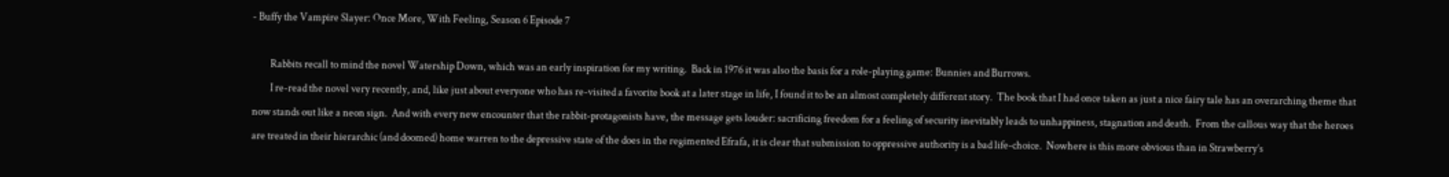- Buffy the Vampire Slayer: Once More, With Feeling, Season 6 Episode 7

         Rabbits recall to mind the novel Watership Down, which was an early inspiration for my writing.  Back in 1976 it was also the basis for a role-playing game: Bunnies and Burrows.
         I re-read the novel very recently, and, like just about everyone who has re-visited a favorite book at a later stage in life, I found it to be an almost completely different story.  The book that I had once taken as just a nice fairy tale has an overarching theme that now stands out like a neon sign.  And with every new encounter that the rabbit-protagonists have, the message gets louder: sacrificing freedom for a feeling of security inevitably leads to unhappiness, stagnation and death.  From the callous way that the heroes are treated in their hierarchic (and doomed) home warren to the depressive state of the does in the regimented Efrafa, it is clear that submission to oppressive authority is a bad life-choice.  Nowhere is this more obvious than in Strawberry’s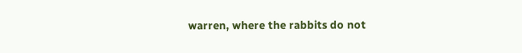warren, where the rabbits do not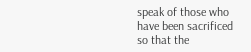speak of those who have been sacrificed so that the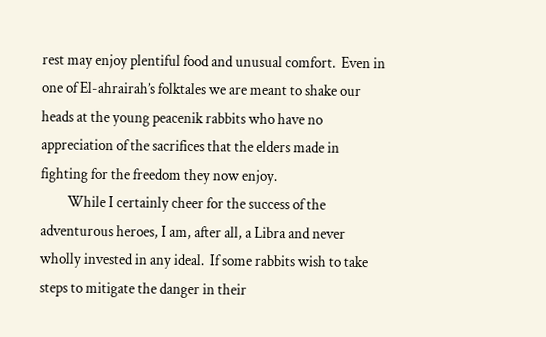rest may enjoy plentiful food and unusual comfort.  Even in one of El-ahrairah’s folktales we are meant to shake our heads at the young peacenik rabbits who have no appreciation of the sacrifices that the elders made in fighting for the freedom they now enjoy.
         While I certainly cheer for the success of the adventurous heroes, I am, after all, a Libra and never wholly invested in any ideal.  If some rabbits wish to take steps to mitigate the danger in their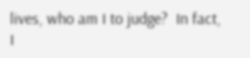lives, who am I to judge?  In fact, I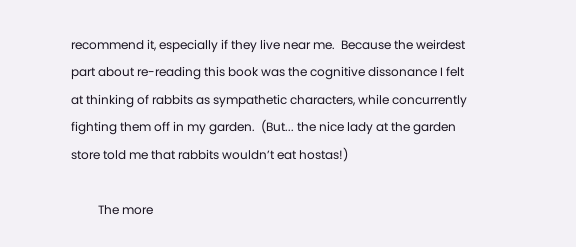recommend it, especially if they live near me.  Because the weirdest part about re-reading this book was the cognitive dissonance I felt at thinking of rabbits as sympathetic characters, while concurrently fighting them off in my garden.  (But... the nice lady at the garden store told me that rabbits wouldn’t eat hostas!)

         The more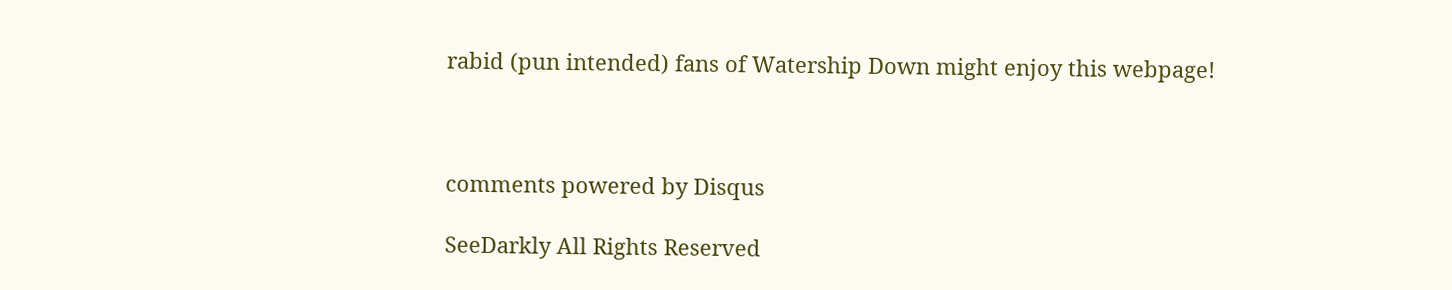rabid (pun intended) fans of Watership Down might enjoy this webpage!



comments powered by Disqus

SeeDarkly All Rights Reserved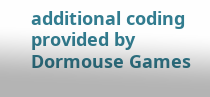additional coding provided by Dormouse Games